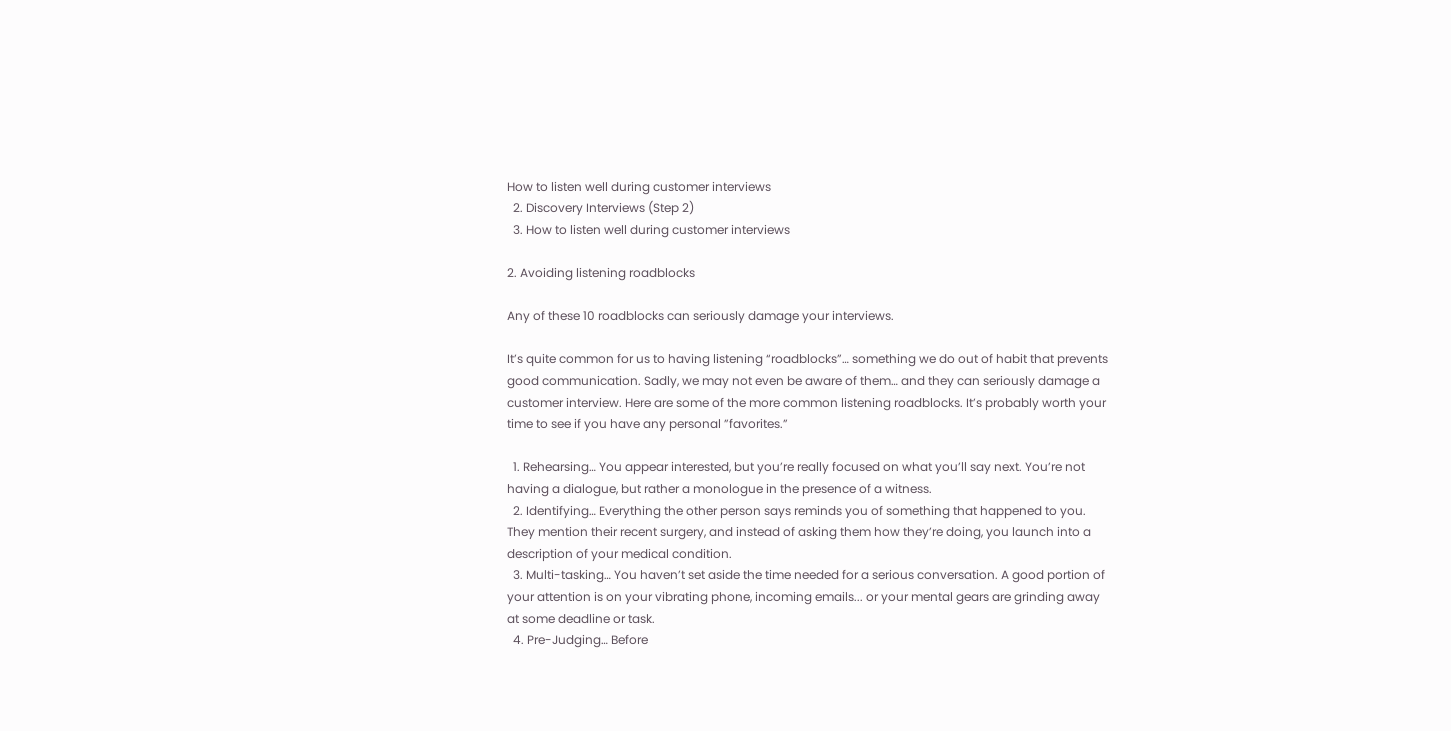How to listen well during customer interviews
  2. Discovery Interviews (Step 2)
  3. How to listen well during customer interviews

2. Avoiding listening roadblocks

Any of these 10 roadblocks can seriously damage your interviews.

It’s quite common for us to having listening “roadblocks”… something we do out of habit that prevents good communication. Sadly, we may not even be aware of them… and they can seriously damage a customer interview. Here are some of the more common listening roadblocks. It’s probably worth your time to see if you have any personal ”favorites.”

  1. Rehearsing… You appear interested, but you’re really focused on what you’ll say next. You’re not having a dialogue, but rather a monologue in the presence of a witness.
  2. Identifying… Everything the other person says reminds you of something that happened to you. They mention their recent surgery, and instead of asking them how they’re doing, you launch into a description of your medical condition.
  3. Multi-tasking… You haven’t set aside the time needed for a serious conversation. A good portion of your attention is on your vibrating phone, incoming emails... or your mental gears are grinding away at some deadline or task.
  4. Pre-Judging… Before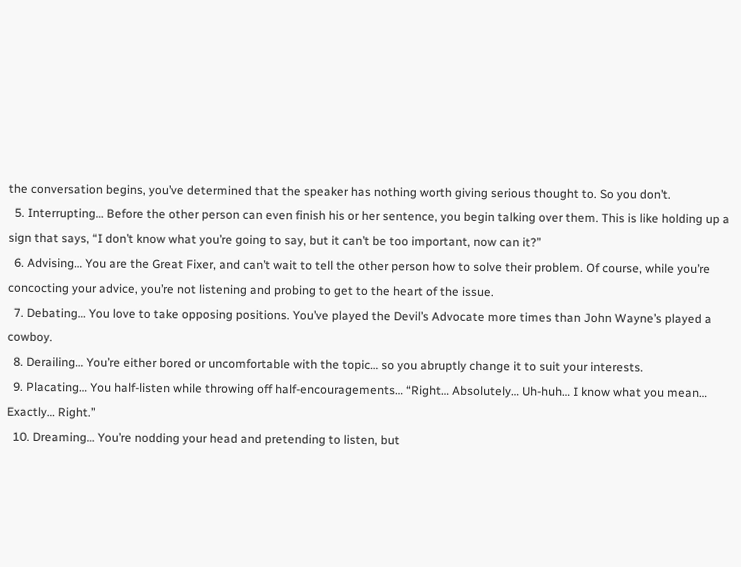the conversation begins, you’ve determined that the speaker has nothing worth giving serious thought to. So you don’t.
  5. Interrupting… Before the other person can even finish his or her sentence, you begin talking over them. This is like holding up a sign that says, “I don’t know what you’re going to say, but it can’t be too important, now can it?”
  6. Advising… You are the Great Fixer, and can’t wait to tell the other person how to solve their problem. Of course, while you’re concocting your advice, you’re not listening and probing to get to the heart of the issue.
  7. Debating… You love to take opposing positions. You’ve played the Devil’s Advocate more times than John Wayne’s played a cowboy.
  8. Derailing… You’re either bored or uncomfortable with the topic… so you abruptly change it to suit your interests.
  9. Placating… You half-listen while throwing off half-encouragements… “Right… Absolutely… Uh-huh… I know what you mean… Exactly… Right.”
  10. Dreaming… You’re nodding your head and pretending to listen, but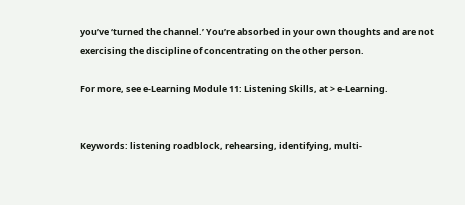you’ve ‘turned the channel.’ You’re absorbed in your own thoughts and are not exercising the discipline of concentrating on the other person.

For more, see e-Learning Module 11: Listening Skills, at > e-Learning.


Keywords: listening roadblock, rehearsing, identifying, multi-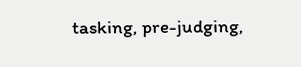tasking, pre-judging,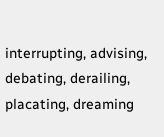interrupting, advising, debating, derailing, placating, dreaming